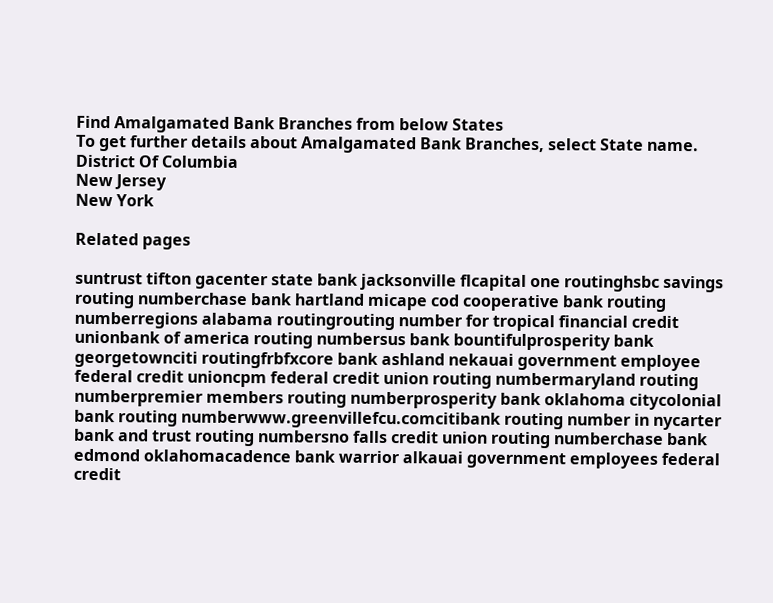Find Amalgamated Bank Branches from below States
To get further details about Amalgamated Bank Branches, select State name.
District Of Columbia
New Jersey
New York

Related pages

suntrust tifton gacenter state bank jacksonville flcapital one routinghsbc savings routing numberchase bank hartland micape cod cooperative bank routing numberregions alabama routingrouting number for tropical financial credit unionbank of america routing numbersus bank bountifulprosperity bank georgetownciti routingfrbfxcore bank ashland nekauai government employee federal credit unioncpm federal credit union routing numbermaryland routing numberpremier members routing numberprosperity bank oklahoma citycolonial bank routing numberwww.greenvillefcu.comcitibank routing number in nycarter bank and trust routing numbersno falls credit union routing numberchase bank edmond oklahomacadence bank warrior alkauai government employees federal credit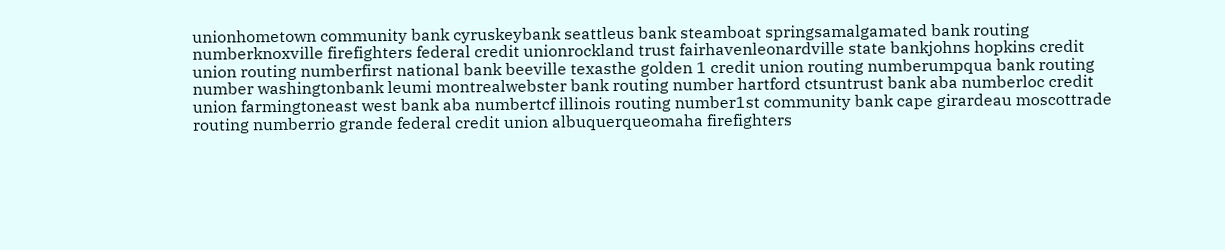unionhometown community bank cyruskeybank seattleus bank steamboat springsamalgamated bank routing numberknoxville firefighters federal credit unionrockland trust fairhavenleonardville state bankjohns hopkins credit union routing numberfirst national bank beeville texasthe golden 1 credit union routing numberumpqua bank routing number washingtonbank leumi montrealwebster bank routing number hartford ctsuntrust bank aba numberloc credit union farmingtoneast west bank aba numbertcf illinois routing number1st community bank cape girardeau moscottrade routing numberrio grande federal credit union albuquerqueomaha firefighters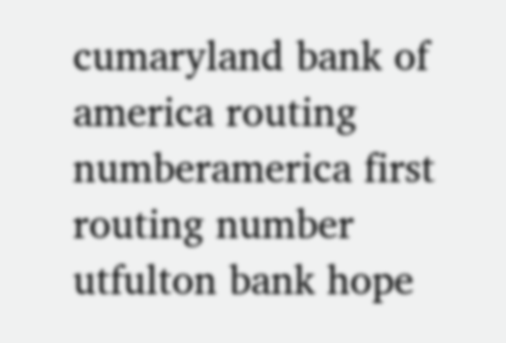cumaryland bank of america routing numberamerica first routing number utfulton bank hope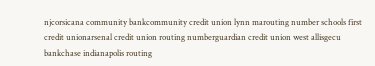njcorsicana community bankcommunity credit union lynn marouting number schools first credit unionarsenal credit union routing numberguardian credit union west allisgecu bankchase indianapolis routing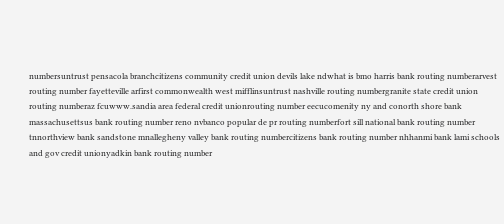numbersuntrust pensacola branchcitizens community credit union devils lake ndwhat is bmo harris bank routing numberarvest routing number fayetteville arfirst commonwealth west mifflinsuntrust nashville routing numbergranite state credit union routing numberaz fcuwww.sandia area federal credit unionrouting number eecucomenity ny and conorth shore bank massachusettsus bank routing number reno nvbanco popular de pr routing numberfort sill national bank routing number tnnorthview bank sandstone mnallegheny valley bank routing numbercitizens bank routing number nhhanmi bank lami schools and gov credit unionyadkin bank routing number